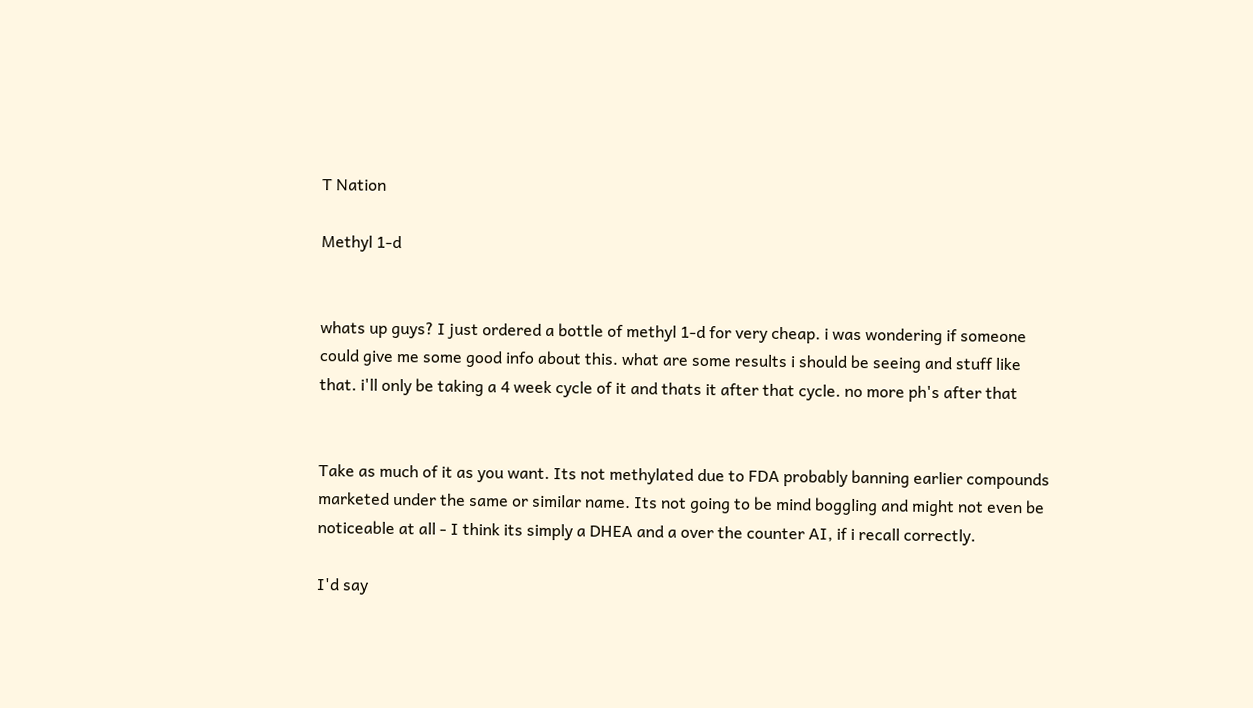T Nation

Methyl 1-d


whats up guys? I just ordered a bottle of methyl 1-d for very cheap. i was wondering if someone could give me some good info about this. what are some results i should be seeing and stuff like that. i'll only be taking a 4 week cycle of it and thats it after that cycle. no more ph's after that


Take as much of it as you want. Its not methylated due to FDA probably banning earlier compounds marketed under the same or similar name. Its not going to be mind boggling and might not even be noticeable at all - I think its simply a DHEA and a over the counter AI, if i recall correctly.

I'd say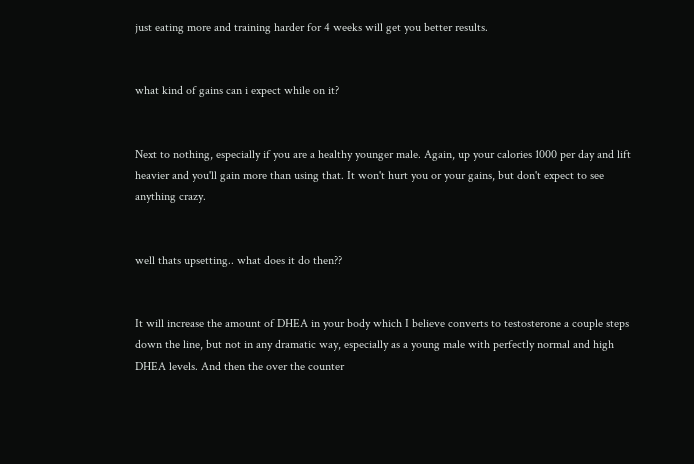just eating more and training harder for 4 weeks will get you better results.


what kind of gains can i expect while on it?


Next to nothing, especially if you are a healthy younger male. Again, up your calories 1000 per day and lift heavier and you'll gain more than using that. It won't hurt you or your gains, but don't expect to see anything crazy.


well thats upsetting.. what does it do then??


It will increase the amount of DHEA in your body which I believe converts to testosterone a couple steps down the line, but not in any dramatic way, especially as a young male with perfectly normal and high DHEA levels. And then the over the counter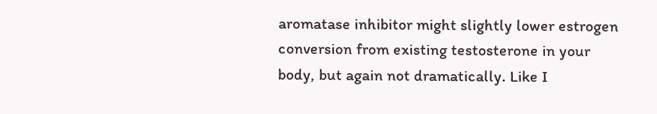aromatase inhibitor might slightly lower estrogen conversion from existing testosterone in your body, but again not dramatically. Like I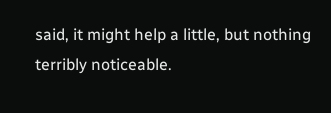said, it might help a little, but nothing terribly noticeable.